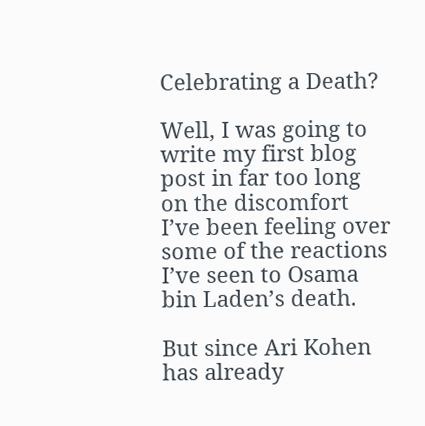Celebrating a Death?

Well, I was going to write my first blog post in far too long on the discomfort I’ve been feeling over some of the reactions I’ve seen to Osama bin Laden’s death.

But since Ari Kohen has already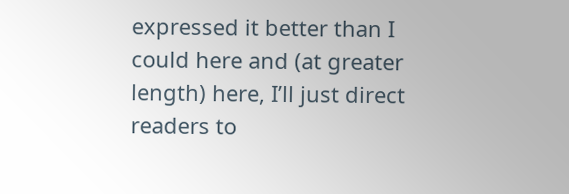expressed it better than I could here and (at greater length) here, I’ll just direct readers to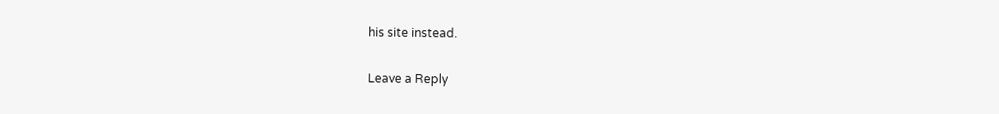his site instead.

Leave a Reply